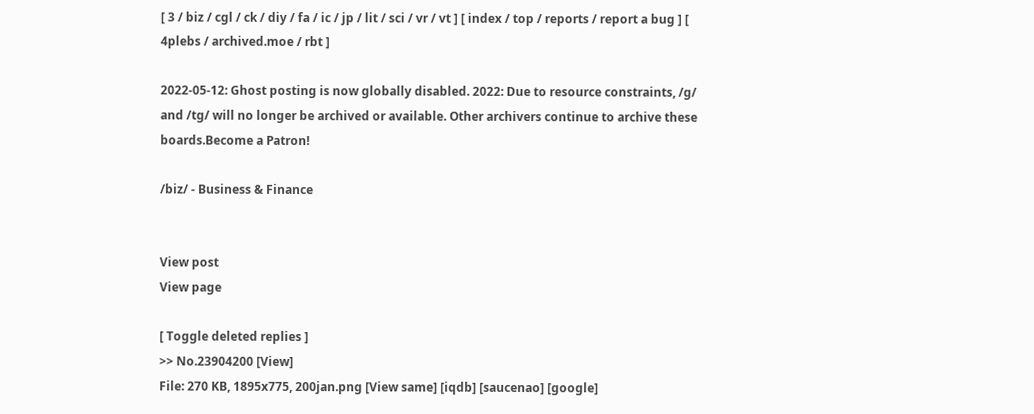[ 3 / biz / cgl / ck / diy / fa / ic / jp / lit / sci / vr / vt ] [ index / top / reports / report a bug ] [ 4plebs / archived.moe / rbt ]

2022-05-12: Ghost posting is now globally disabled. 2022: Due to resource constraints, /g/ and /tg/ will no longer be archived or available. Other archivers continue to archive these boards.Become a Patron!

/biz/ - Business & Finance


View post
View page

[ Toggle deleted replies ]
>> No.23904200 [View]
File: 270 KB, 1895x775, 200jan.png [View same] [iqdb] [saucenao] [google]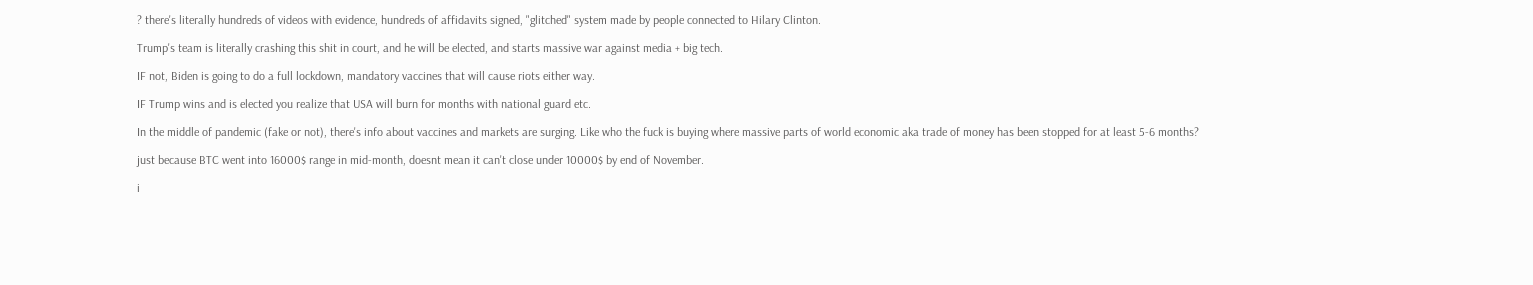? there's literally hundreds of videos with evidence, hundreds of affidavits signed, "glitched" system made by people connected to Hilary Clinton.

Trump's team is literally crashing this shit in court, and he will be elected, and starts massive war against media + big tech.

IF not, Biden is going to do a full lockdown, mandatory vaccines that will cause riots either way.

IF Trump wins and is elected you realize that USA will burn for months with national guard etc.

In the middle of pandemic (fake or not), there's info about vaccines and markets are surging. Like who the fuck is buying where massive parts of world economic aka trade of money has been stopped for at least 5-6 months?

just because BTC went into 16000$ range in mid-month, doesnt mean it can't close under 10000$ by end of November.

i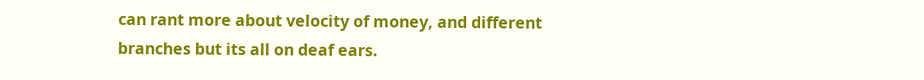can rant more about velocity of money, and different branches but its all on deaf ears.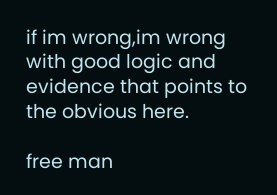if im wrong,im wrong with good logic and evidence that points to the obvious here.

free man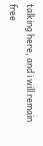talking here, and i will remain free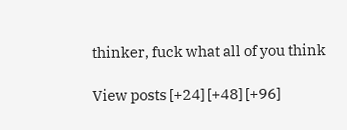thinker, fuck what all of you think

View posts [+24] [+48] [+96]